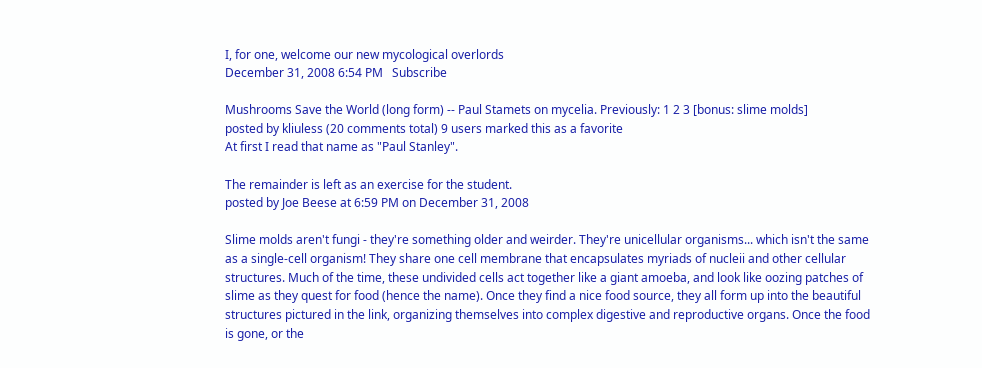I, for one, welcome our new mycological overlords
December 31, 2008 6:54 PM   Subscribe

Mushrooms Save the World (long form) -- Paul Stamets on mycelia. Previously: 1 2 3 [bonus: slime molds]
posted by kliuless (20 comments total) 9 users marked this as a favorite
At first I read that name as "Paul Stanley".

The remainder is left as an exercise for the student.
posted by Joe Beese at 6:59 PM on December 31, 2008

Slime molds aren't fungi - they're something older and weirder. They're unicellular organisms... which isn't the same as a single-cell organism! They share one cell membrane that encapsulates myriads of nucleii and other cellular structures. Much of the time, these undivided cells act together like a giant amoeba, and look like oozing patches of slime as they quest for food (hence the name). Once they find a nice food source, they all form up into the beautiful structures pictured in the link, organizing themselves into complex digestive and reproductive organs. Once the food is gone, or the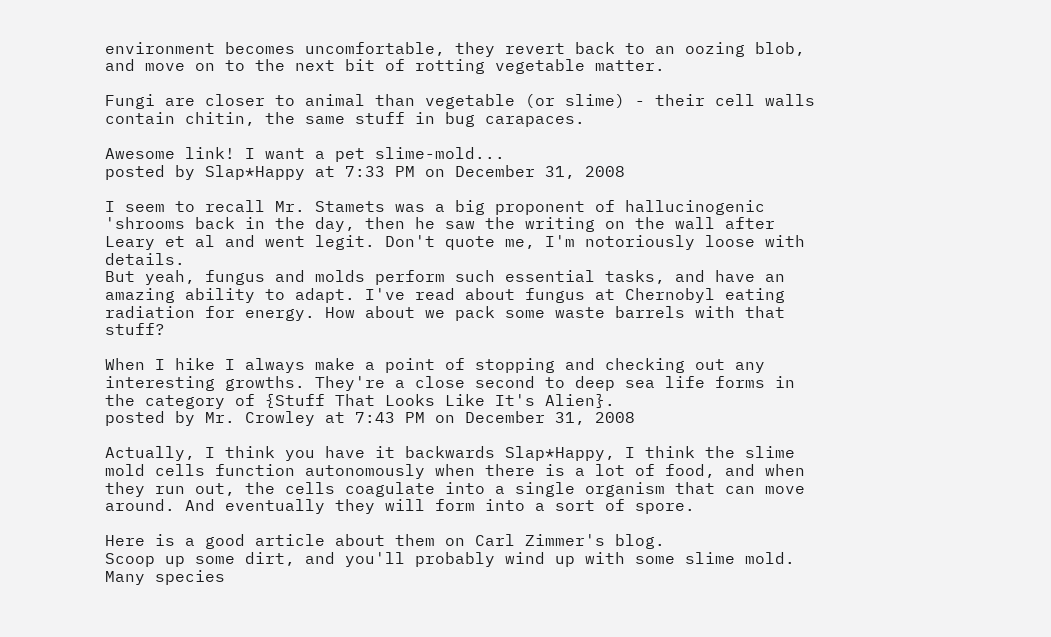environment becomes uncomfortable, they revert back to an oozing blob, and move on to the next bit of rotting vegetable matter.

Fungi are closer to animal than vegetable (or slime) - their cell walls contain chitin, the same stuff in bug carapaces.

Awesome link! I want a pet slime-mold...
posted by Slap*Happy at 7:33 PM on December 31, 2008

I seem to recall Mr. Stamets was a big proponent of hallucinogenic 'shrooms back in the day, then he saw the writing on the wall after Leary et al and went legit. Don't quote me, I'm notoriously loose with details.
But yeah, fungus and molds perform such essential tasks, and have an amazing ability to adapt. I've read about fungus at Chernobyl eating radiation for energy. How about we pack some waste barrels with that stuff?

When I hike I always make a point of stopping and checking out any interesting growths. They're a close second to deep sea life forms in the category of {Stuff That Looks Like It's Alien}.
posted by Mr. Crowley at 7:43 PM on December 31, 2008

Actually, I think you have it backwards Slap*Happy, I think the slime mold cells function autonomously when there is a lot of food, and when they run out, the cells coagulate into a single organism that can move around. And eventually they will form into a sort of spore.

Here is a good article about them on Carl Zimmer's blog.
Scoop up some dirt, and you'll probably wind up with some slime mold. Many species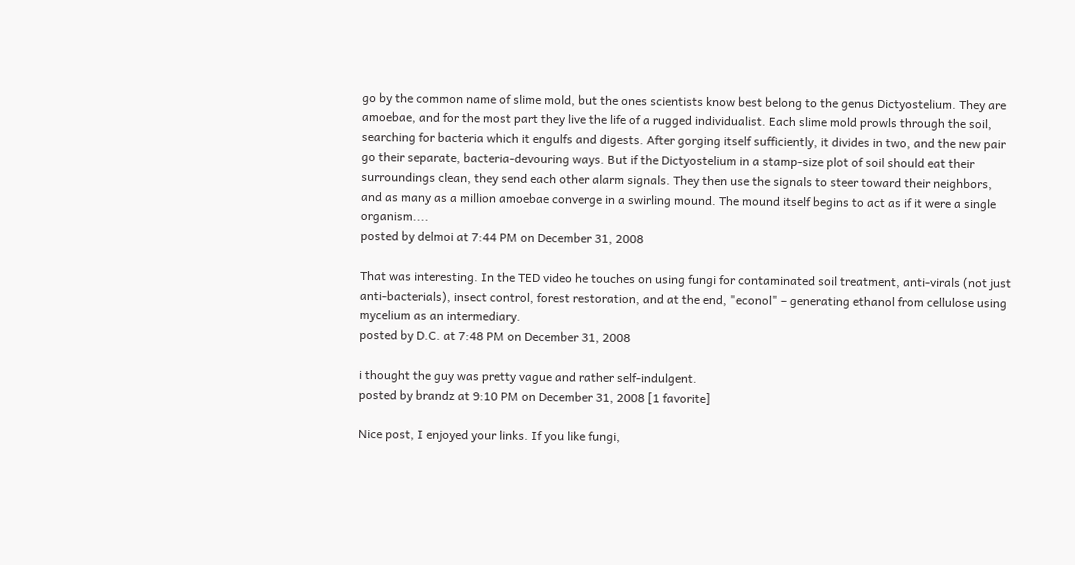go by the common name of slime mold, but the ones scientists know best belong to the genus Dictyostelium. They are amoebae, and for the most part they live the life of a rugged individualist. Each slime mold prowls through the soil, searching for bacteria which it engulfs and digests. After gorging itself sufficiently, it divides in two, and the new pair go their separate, bacteria-devouring ways. But if the Dictyostelium in a stamp-size plot of soil should eat their surroundings clean, they send each other alarm signals. They then use the signals to steer toward their neighbors, and as many as a million amoebae converge in a swirling mound. The mound itself begins to act as if it were a single organism....
posted by delmoi at 7:44 PM on December 31, 2008

That was interesting. In the TED video he touches on using fungi for contaminated soil treatment, anti-virals (not just anti-bacterials), insect control, forest restoration, and at the end, "econol" – generating ethanol from cellulose using mycelium as an intermediary.
posted by D.C. at 7:48 PM on December 31, 2008

i thought the guy was pretty vague and rather self-indulgent.
posted by brandz at 9:10 PM on December 31, 2008 [1 favorite]

Nice post, I enjoyed your links. If you like fungi,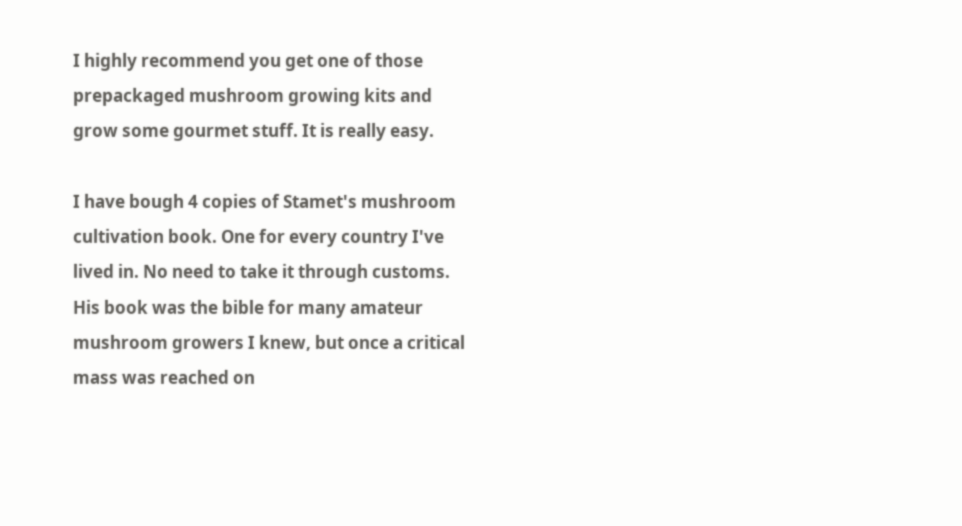I highly recommend you get one of those prepackaged mushroom growing kits and grow some gourmet stuff. It is really easy.

I have bough 4 copies of Stamet's mushroom cultivation book. One for every country I've lived in. No need to take it through customs. His book was the bible for many amateur mushroom growers I knew, but once a critical mass was reached on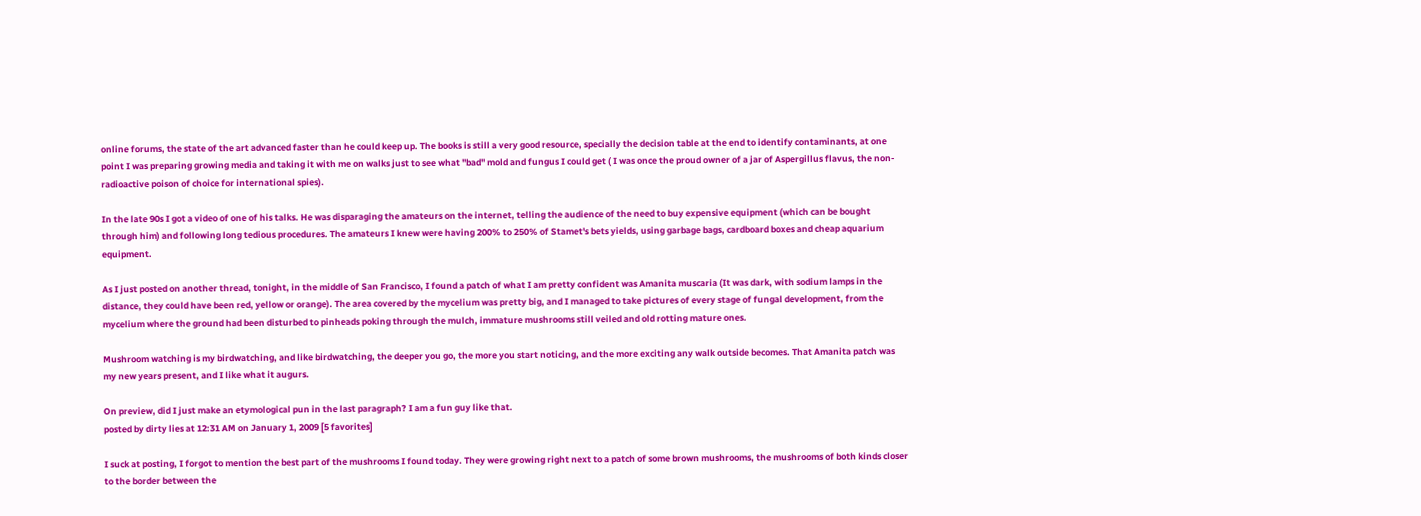online forums, the state of the art advanced faster than he could keep up. The books is still a very good resource, specially the decision table at the end to identify contaminants, at one point I was preparing growing media and taking it with me on walks just to see what "bad" mold and fungus I could get ( I was once the proud owner of a jar of Aspergillus flavus, the non-radioactive poison of choice for international spies).

In the late 90s I got a video of one of his talks. He was disparaging the amateurs on the internet, telling the audience of the need to buy expensive equipment (which can be bought through him) and following long tedious procedures. The amateurs I knew were having 200% to 250% of Stamet's bets yields, using garbage bags, cardboard boxes and cheap aquarium equipment.

As I just posted on another thread, tonight, in the middle of San Francisco, I found a patch of what I am pretty confident was Amanita muscaria (It was dark, with sodium lamps in the distance, they could have been red, yellow or orange). The area covered by the mycelium was pretty big, and I managed to take pictures of every stage of fungal development, from the mycelium where the ground had been disturbed to pinheads poking through the mulch, immature mushrooms still veiled and old rotting mature ones.

Mushroom watching is my birdwatching, and like birdwatching, the deeper you go, the more you start noticing, and the more exciting any walk outside becomes. That Amanita patch was my new years present, and I like what it augurs.

On preview, did I just make an etymological pun in the last paragraph? I am a fun guy like that.
posted by dirty lies at 12:31 AM on January 1, 2009 [5 favorites]

I suck at posting, I forgot to mention the best part of the mushrooms I found today. They were growing right next to a patch of some brown mushrooms, the mushrooms of both kinds closer to the border between the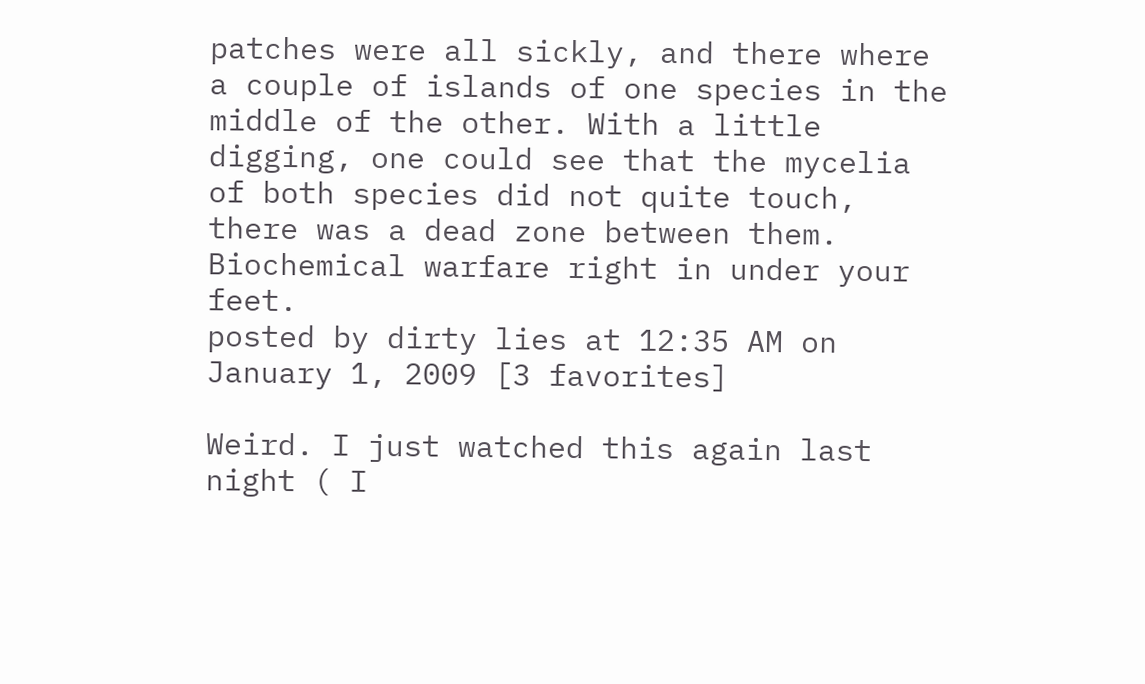patches were all sickly, and there where a couple of islands of one species in the middle of the other. With a little digging, one could see that the mycelia of both species did not quite touch, there was a dead zone between them. Biochemical warfare right in under your feet.
posted by dirty lies at 12:35 AM on January 1, 2009 [3 favorites]

Weird. I just watched this again last night ( I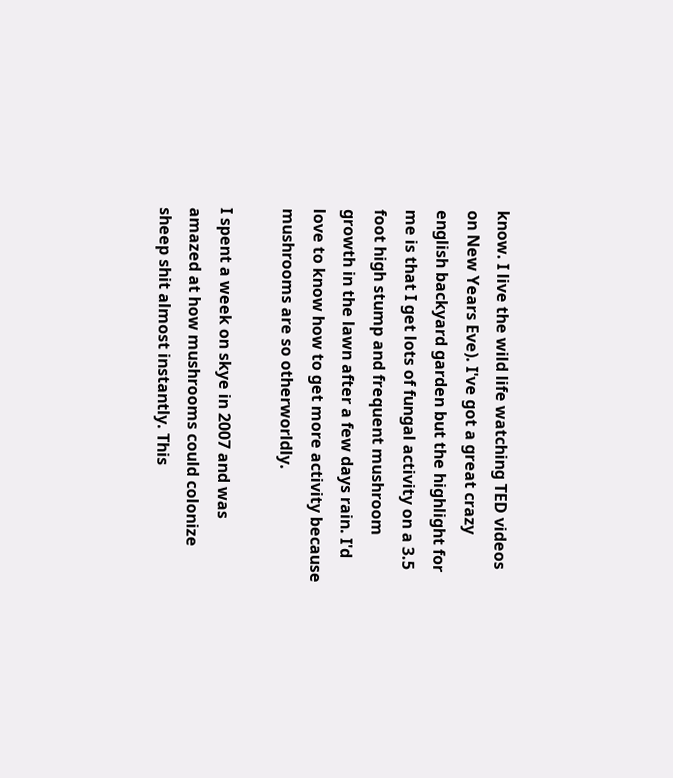know. I live the wild life watching TED videos on New Years Eve). I've got a great crazy english backyard garden but the highlight for me is that I get lots of fungal activity on a 3.5 foot high stump and frequent mushroom growth in the lawn after a few days rain. I'd love to know how to get more activity because mushrooms are so otherworldly.

I spent a week on skye in 2007 and was amazed at how mushrooms could colonize sheep shit almost instantly. This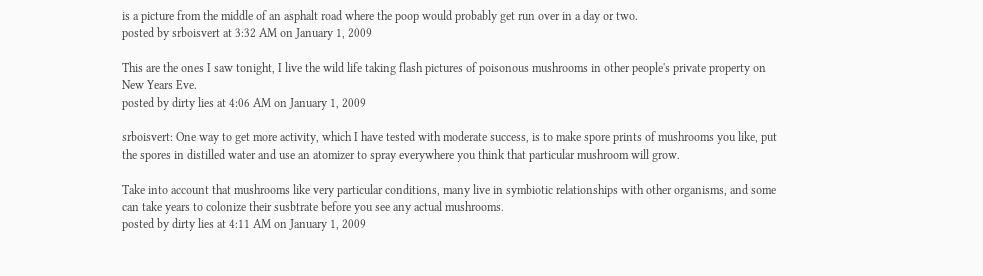is a picture from the middle of an asphalt road where the poop would probably get run over in a day or two.
posted by srboisvert at 3:32 AM on January 1, 2009

This are the ones I saw tonight, I live the wild life taking flash pictures of poisonous mushrooms in other people's private property on New Years Eve.
posted by dirty lies at 4:06 AM on January 1, 2009

srboisvert: One way to get more activity, which I have tested with moderate success, is to make spore prints of mushrooms you like, put the spores in distilled water and use an atomizer to spray everywhere you think that particular mushroom will grow.

Take into account that mushrooms like very particular conditions, many live in symbiotic relationships with other organisms, and some can take years to colonize their susbtrate before you see any actual mushrooms.
posted by dirty lies at 4:11 AM on January 1, 2009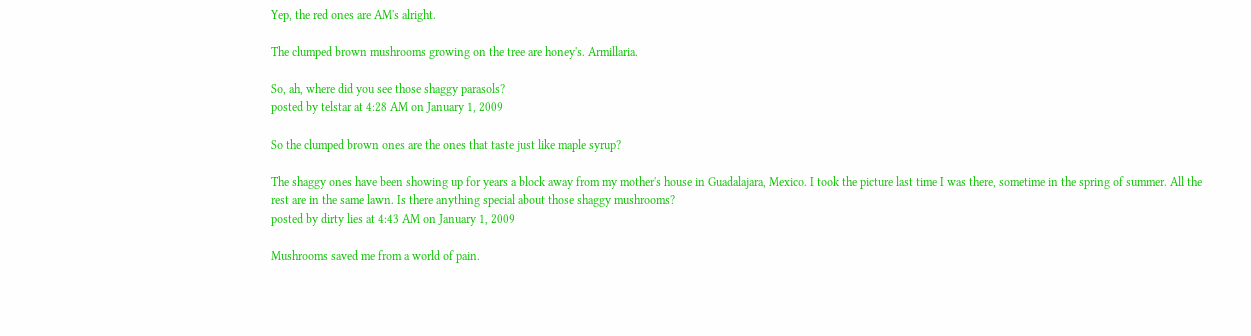Yep, the red ones are AM's alright.

The clumped brown mushrooms growing on the tree are honey's. Armillaria.

So, ah, where did you see those shaggy parasols?
posted by telstar at 4:28 AM on January 1, 2009

So the clumped brown ones are the ones that taste just like maple syrup?

The shaggy ones have been showing up for years a block away from my mother's house in Guadalajara, Mexico. I took the picture last time I was there, sometime in the spring of summer. All the rest are in the same lawn. Is there anything special about those shaggy mushrooms?
posted by dirty lies at 4:43 AM on January 1, 2009

Mushrooms saved me from a world of pain.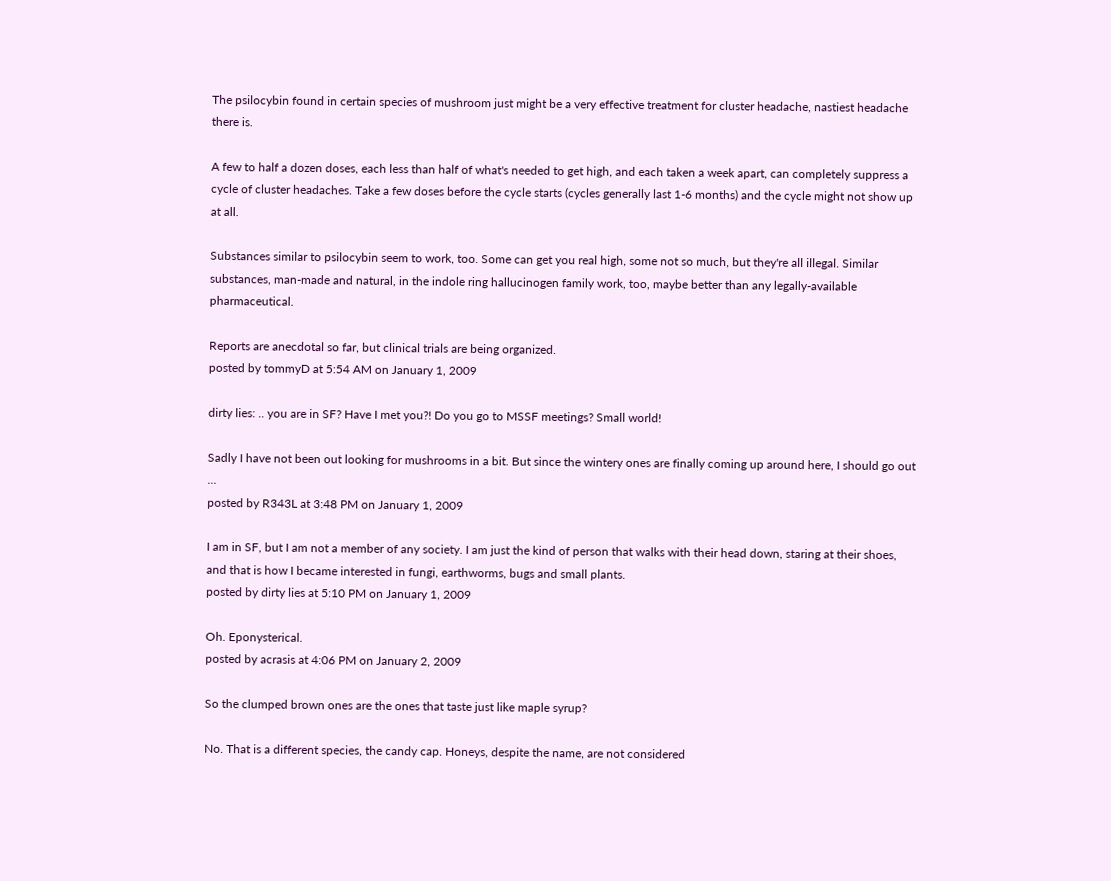The psilocybin found in certain species of mushroom just might be a very effective treatment for cluster headache, nastiest headache there is.

A few to half a dozen doses, each less than half of what's needed to get high, and each taken a week apart, can completely suppress a cycle of cluster headaches. Take a few doses before the cycle starts (cycles generally last 1-6 months) and the cycle might not show up at all.

Substances similar to psilocybin seem to work, too. Some can get you real high, some not so much, but they're all illegal. Similar substances, man-made and natural, in the indole ring hallucinogen family work, too, maybe better than any legally-available pharmaceutical.

Reports are anecdotal so far, but clinical trials are being organized.
posted by tommyD at 5:54 AM on January 1, 2009

dirty lies: .. you are in SF? Have I met you?! Do you go to MSSF meetings? Small world!

Sadly I have not been out looking for mushrooms in a bit. But since the wintery ones are finally coming up around here, I should go out ...
posted by R343L at 3:48 PM on January 1, 2009

I am in SF, but I am not a member of any society. I am just the kind of person that walks with their head down, staring at their shoes, and that is how I became interested in fungi, earthworms, bugs and small plants.
posted by dirty lies at 5:10 PM on January 1, 2009

Oh. Eponysterical.
posted by acrasis at 4:06 PM on January 2, 2009

So the clumped brown ones are the ones that taste just like maple syrup?

No. That is a different species, the candy cap. Honeys, despite the name, are not considered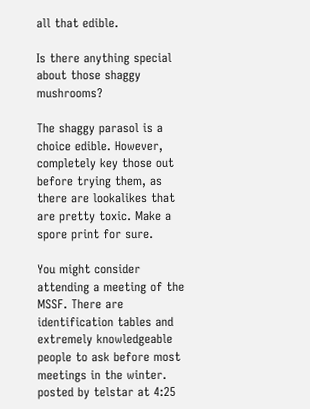all that edible.

Is there anything special about those shaggy mushrooms?

The shaggy parasol is a choice edible. However, completely key those out before trying them, as there are lookalikes that are pretty toxic. Make a spore print for sure.

You might consider attending a meeting of the MSSF. There are identification tables and extremely knowledgeable people to ask before most meetings in the winter.
posted by telstar at 4:25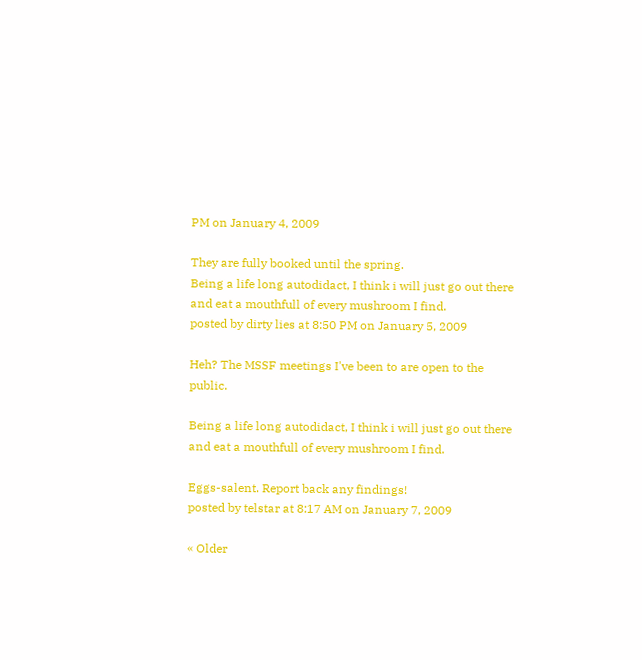PM on January 4, 2009

They are fully booked until the spring.
Being a life long autodidact, I think i will just go out there and eat a mouthfull of every mushroom I find.
posted by dirty lies at 8:50 PM on January 5, 2009

Heh? The MSSF meetings I've been to are open to the public.

Being a life long autodidact, I think i will just go out there and eat a mouthfull of every mushroom I find.

Eggs-salent. Report back any findings!
posted by telstar at 8:17 AM on January 7, 2009

« Older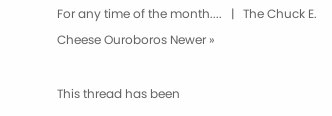For any time of the month....   |   The Chuck E. Cheese Ouroboros Newer »

This thread has been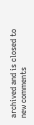archived and is closed to new comments